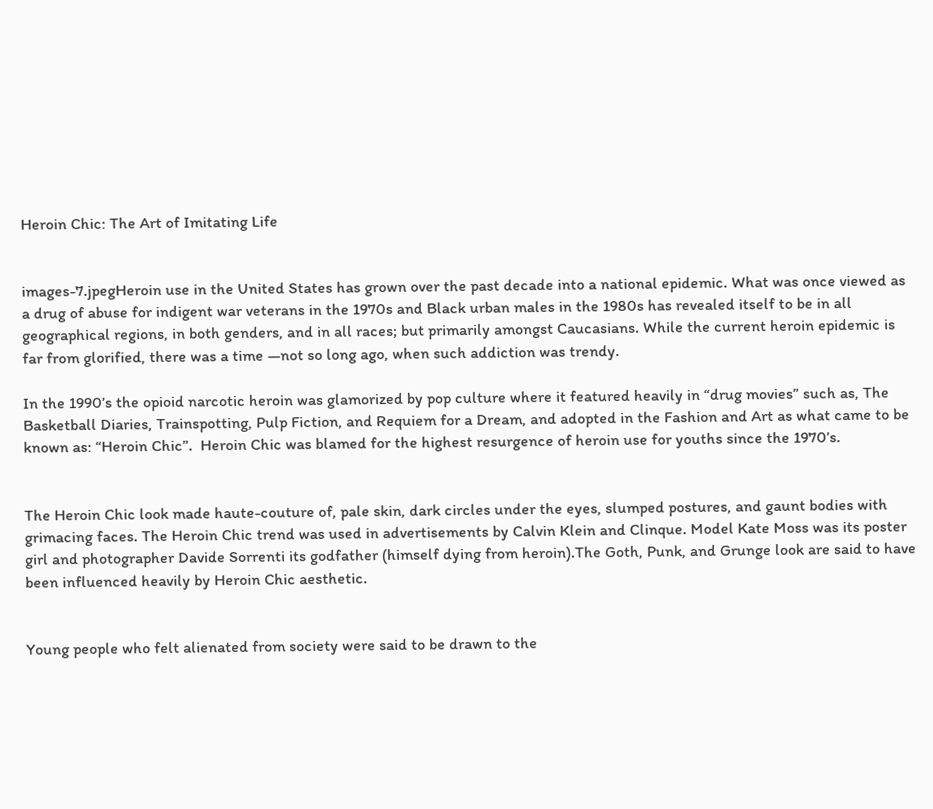Heroin Chic: The Art of Imitating Life


images-7.jpegHeroin use in the United States has grown over the past decade into a national epidemic. What was once viewed as a drug of abuse for indigent war veterans in the 1970s and Black urban males in the 1980s has revealed itself to be in all geographical regions, in both genders, and in all races; but primarily amongst Caucasians. While the current heroin epidemic is far from glorified, there was a time —not so long ago, when such addiction was trendy.

In the 1990’s the opioid narcotic heroin was glamorized by pop culture where it featured heavily in “drug movies” such as, The Basketball Diaries, Trainspotting, Pulp Fiction, and Requiem for a Dream, and adopted in the Fashion and Art as what came to be known as: “Heroin Chic”.  Heroin Chic was blamed for the highest resurgence of heroin use for youths since the 1970’s.


The Heroin Chic look made haute-couture of, pale skin, dark circles under the eyes, slumped postures, and gaunt bodies with grimacing faces. The Heroin Chic trend was used in advertisements by Calvin Klein and Clinque. Model Kate Moss was its poster girl and photographer Davide Sorrenti its godfather (himself dying from heroin).The Goth, Punk, and Grunge look are said to have been influenced heavily by Heroin Chic aesthetic.


Young people who felt alienated from society were said to be drawn to the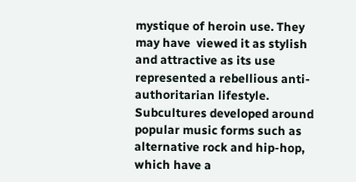mystique of heroin use. They may have  viewed it as stylish and attractive as its use represented a rebellious anti-authoritarian lifestyle. Subcultures developed around popular music forms such as alternative rock and hip-hop, which have a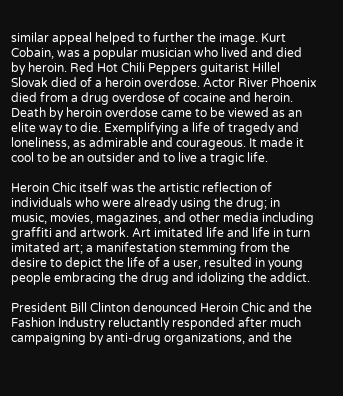similar appeal helped to further the image. Kurt Cobain, was a popular musician who lived and died by heroin. Red Hot Chili Peppers guitarist Hillel Slovak died of a heroin overdose. Actor River Phoenix died from a drug overdose of cocaine and heroin. Death by heroin overdose came to be viewed as an elite way to die. Exemplifying a life of tragedy and loneliness, as admirable and courageous. It made it  cool to be an outsider and to live a tragic life.

Heroin Chic itself was the artistic reflection of individuals who were already using the drug; in music, movies, magazines, and other media including graffiti and artwork. Art imitated life and life in turn imitated art; a manifestation stemming from the desire to depict the life of a user, resulted in young people embracing the drug and idolizing the addict.

President Bill Clinton denounced Heroin Chic and the Fashion Industry reluctantly responded after much campaigning by anti-drug organizations, and the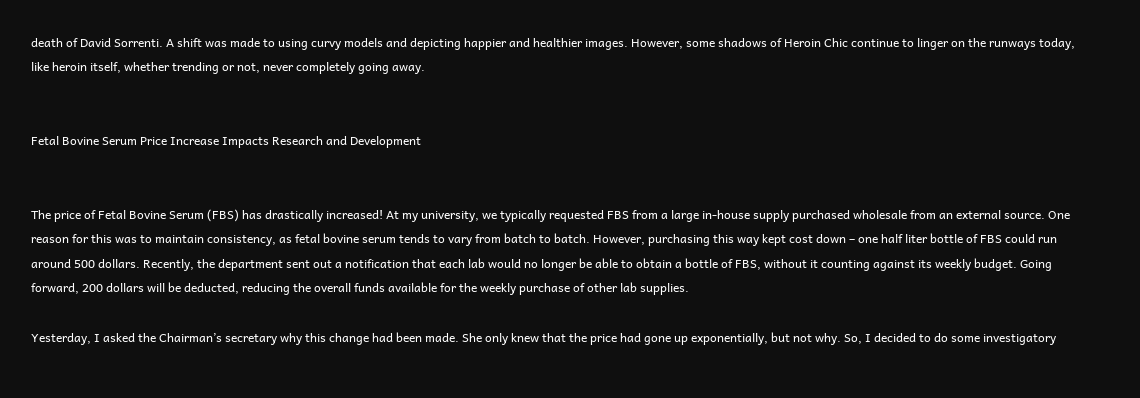death of David Sorrenti. A shift was made to using curvy models and depicting happier and healthier images. However, some shadows of Heroin Chic continue to linger on the runways today, like heroin itself, whether trending or not, never completely going away.


Fetal Bovine Serum Price Increase Impacts Research and Development


The price of Fetal Bovine Serum (FBS) has drastically increased! At my university, we typically requested FBS from a large in-house supply purchased wholesale from an external source. One reason for this was to maintain consistency, as fetal bovine serum tends to vary from batch to batch. However, purchasing this way kept cost down – one half liter bottle of FBS could run around 500 dollars. Recently, the department sent out a notification that each lab would no longer be able to obtain a bottle of FBS, without it counting against its weekly budget. Going forward, 200 dollars will be deducted, reducing the overall funds available for the weekly purchase of other lab supplies.

Yesterday, I asked the Chairman’s secretary why this change had been made. She only knew that the price had gone up exponentially, but not why. So, I decided to do some investigatory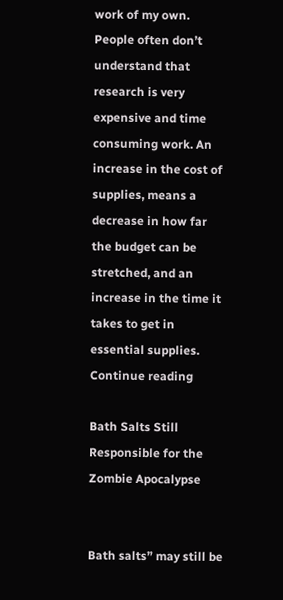work of my own. People often don’t understand that research is very expensive and time consuming work. An increase in the cost of supplies, means a decrease in how far the budget can be stretched, and an increase in the time it takes to get in essential supplies. Continue reading

Bath Salts Still Responsible for the Zombie Apocalypse


Bath salts” may still be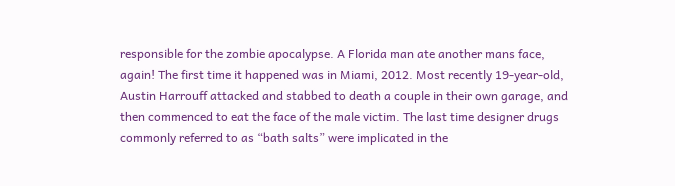responsible for the zombie apocalypse. A Florida man ate another mans face, again! The first time it happened was in Miami, 2012. Most recently 19-year-old, Austin Harrouff attacked and stabbed to death a couple in their own garage, and then commenced to eat the face of the male victim. The last time designer drugs commonly referred to as “bath salts” were implicated in the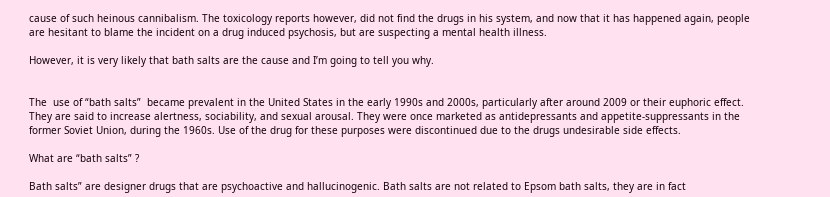cause of such heinous cannibalism. The toxicology reports however, did not find the drugs in his system, and now that it has happened again, people are hesitant to blame the incident on a drug induced psychosis, but are suspecting a mental health illness.

However, it is very likely that bath salts are the cause and I’m going to tell you why.


The  use of “bath salts”  became prevalent in the United States in the early 1990s and 2000s, particularly after around 2009 or their euphoric effect. They are said to increase alertness, sociability, and sexual arousal. They were once marketed as antidepressants and appetite-suppressants in the former Soviet Union, during the 1960s. Use of the drug for these purposes were discontinued due to the drugs undesirable side effects.

What are “bath salts” ?

Bath salts” are designer drugs that are psychoactive and hallucinogenic. Bath salts are not related to Epsom bath salts, they are in fact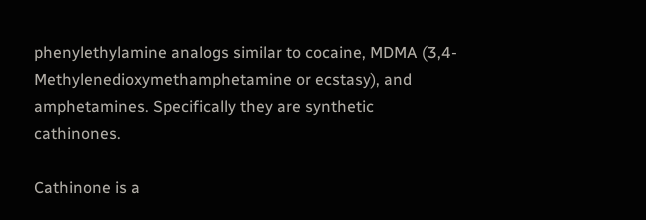phenylethylamine analogs similar to cocaine, MDMA (3,4-Methylenedioxymethamphetamine or ecstasy), and amphetamines. Specifically they are synthetic cathinones.

Cathinone is a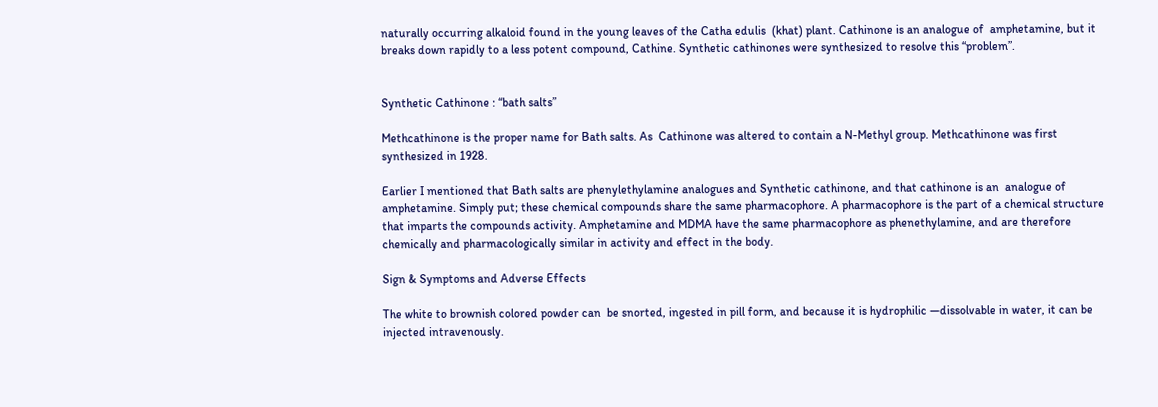naturally occurring alkaloid found in the young leaves of the Catha edulis  (khat) plant. Cathinone is an analogue of  amphetamine, but it breaks down rapidly to a less potent compound, Cathine. Synthetic cathinones were synthesized to resolve this “problem”.


Synthetic Cathinone : “bath salts”

Methcathinone is the proper name for Bath salts. As  Cathinone was altered to contain a N-Methyl group. Methcathinone was first synthesized in 1928.

Earlier I mentioned that Bath salts are phenylethylamine analogues and Synthetic cathinone, and that cathinone is an  analogue of amphetamine. Simply put; these chemical compounds share the same pharmacophore. A pharmacophore is the part of a chemical structure that imparts the compounds activity. Amphetamine and MDMA have the same pharmacophore as phenethylamine, and are therefore chemically and pharmacologically similar in activity and effect in the body.

Sign & Symptoms and Adverse Effects

The white to brownish colored powder can  be snorted, ingested in pill form, and because it is hydrophilic —dissolvable in water, it can be injected intravenously.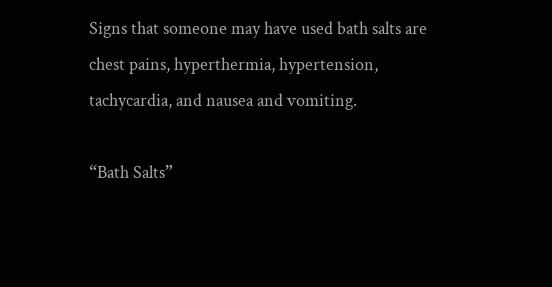Signs that someone may have used bath salts are chest pains, hyperthermia, hypertension, tachycardia, and nausea and vomiting.

“Bath Salts”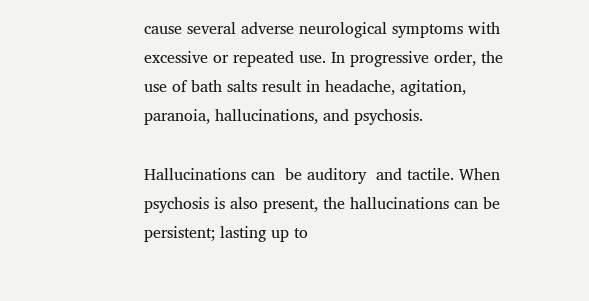cause several adverse neurological symptoms with excessive or repeated use. In progressive order, the use of bath salts result in headache, agitation, paranoia, hallucinations, and psychosis.

Hallucinations can  be auditory  and tactile. When psychosis is also present, the hallucinations can be persistent; lasting up to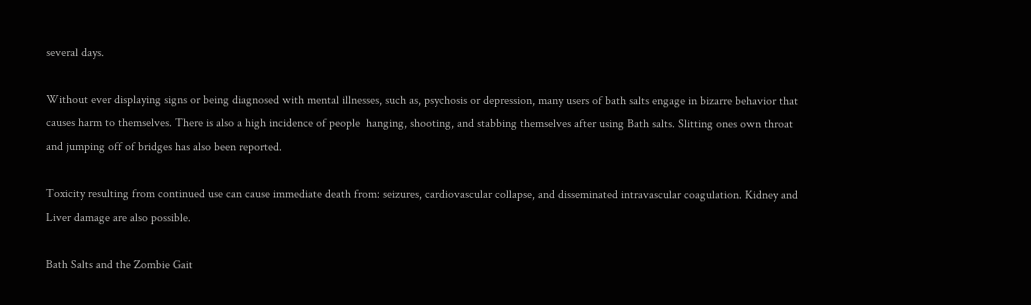several days.

Without ever displaying signs or being diagnosed with mental illnesses, such as, psychosis or depression, many users of bath salts engage in bizarre behavior that causes harm to themselves. There is also a high incidence of people  hanging, shooting, and stabbing themselves after using Bath salts. Slitting ones own throat and jumping off of bridges has also been reported.

Toxicity resulting from continued use can cause immediate death from: seizures, cardiovascular collapse, and disseminated intravascular coagulation. Kidney and Liver damage are also possible.

Bath Salts and the Zombie Gait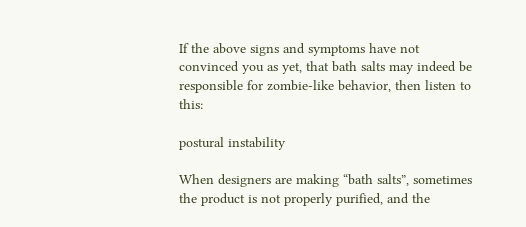If the above signs and symptoms have not convinced you as yet, that bath salts may indeed be responsible for zombie-like behavior, then listen to this:

postural instability

When designers are making “bath salts”, sometimes the product is not properly purified, and the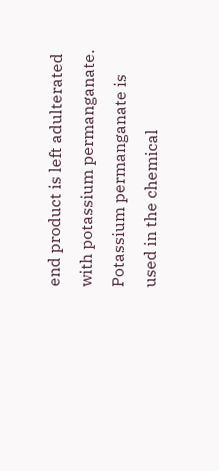end product is left adulterated with potassium permanganate. Potassium permanganate is used in the chemical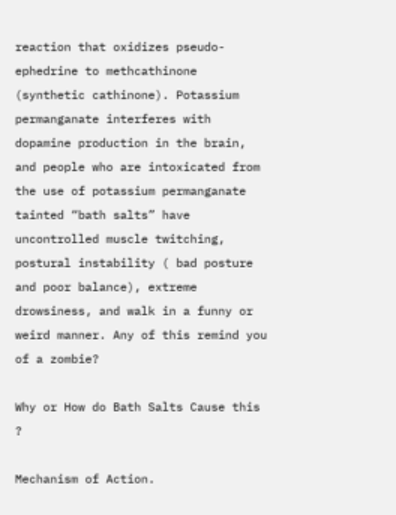reaction that oxidizes pseudo-ephedrine to methcathinone (synthetic cathinone). Potassium permanganate interferes with dopamine production in the brain, and people who are intoxicated from the use of potassium permanganate tainted “bath salts” have uncontrolled muscle twitching,  postural instability ( bad posture and poor balance), extreme drowsiness, and walk in a funny or weird manner. Any of this remind you of a zombie?

Why or How do Bath Salts Cause this ?

Mechanism of Action.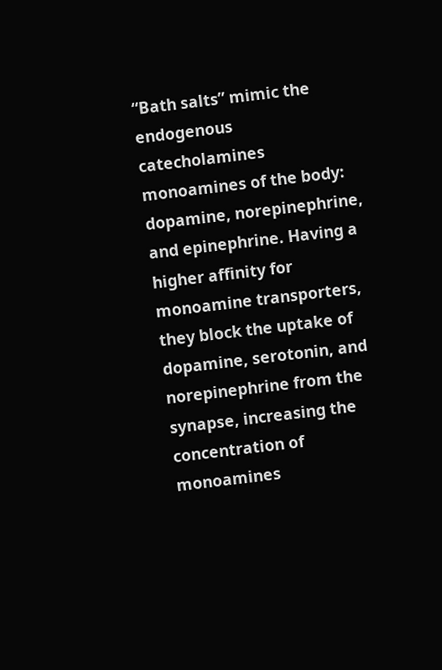“Bath salts” mimic the endogenous catecholamines monoamines of the body: dopamine, norepinephrine, and epinephrine. Having a higher affinity for monoamine transporters, they block the uptake of dopamine, serotonin, and norepinephrine from the synapse, increasing the concentration of monoamines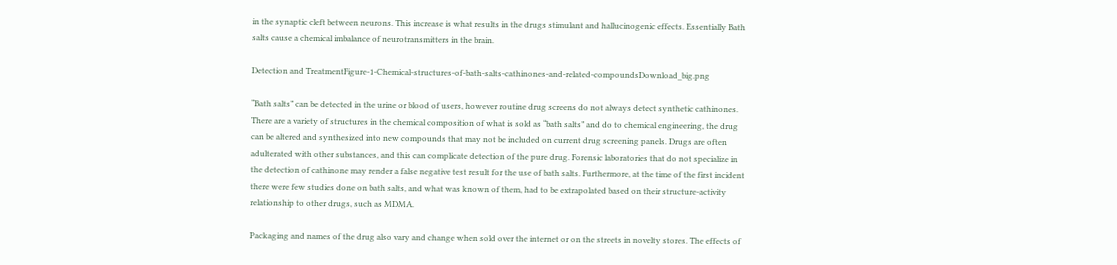in the synaptic cleft between neurons. This increase is what results in the drugs stimulant and hallucinogenic effects. Essentially Bath salts cause a chemical imbalance of neurotransmitters in the brain.

Detection and TreatmentFigure-1-Chemical-structures-of-bath-salts-cathinones-and-related-compoundsDownload_big.png

“Bath salts” can be detected in the urine or blood of users, however routine drug screens do not always detect synthetic cathinones. There are a variety of structures in the chemical composition of what is sold as “bath salts” and do to chemical engineering, the drug can be altered and synthesized into new compounds that may not be included on current drug screening panels. Drugs are often adulterated with other substances, and this can complicate detection of the pure drug. Forensic laboratories that do not specialize in the detection of cathinone may render a false negative test result for the use of bath salts. Furthermore, at the time of the first incident there were few studies done on bath salts, and what was known of them, had to be extrapolated based on their structure-activity relationship to other drugs, such as MDMA.

Packaging and names of the drug also vary and change when sold over the internet or on the streets in novelty stores. The effects of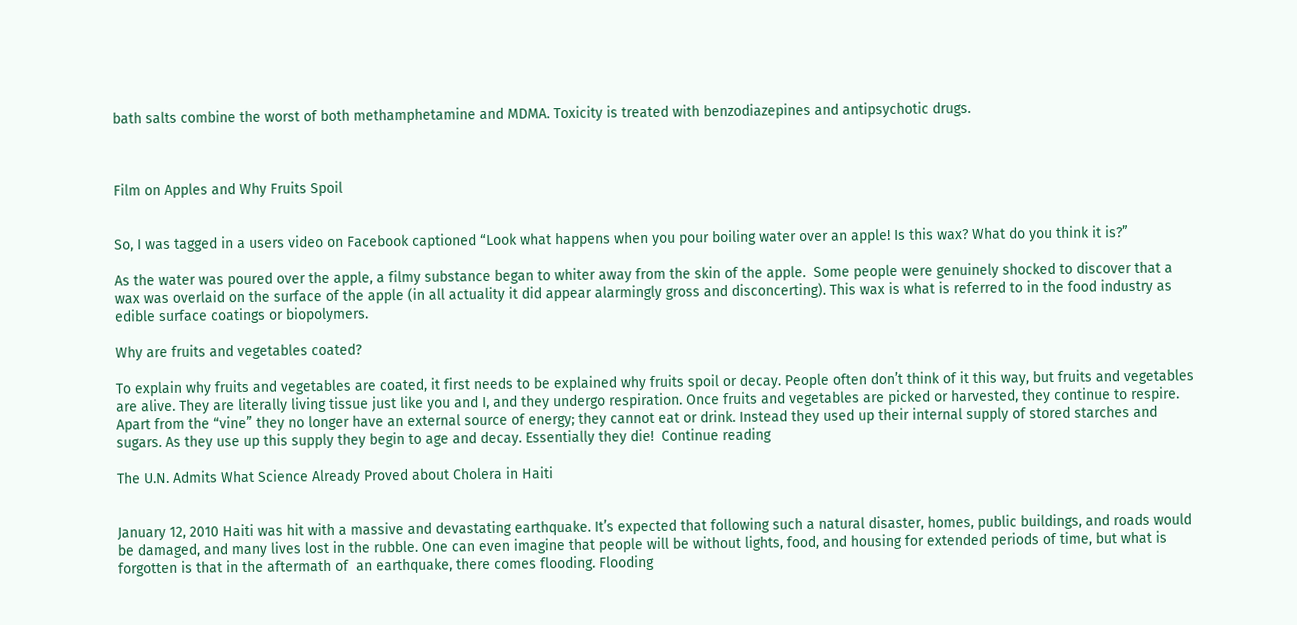bath salts combine the worst of both methamphetamine and MDMA. Toxicity is treated with benzodiazepines and antipsychotic drugs.



Film on Apples and Why Fruits Spoil


So, I was tagged in a users video on Facebook captioned “Look what happens when you pour boiling water over an apple! Is this wax? What do you think it is?”

As the water was poured over the apple, a filmy substance began to whiter away from the skin of the apple.  Some people were genuinely shocked to discover that a wax was overlaid on the surface of the apple (in all actuality it did appear alarmingly gross and disconcerting). This wax is what is referred to in the food industry as edible surface coatings or biopolymers.

Why are fruits and vegetables coated?

To explain why fruits and vegetables are coated, it first needs to be explained why fruits spoil or decay. People often don’t think of it this way, but fruits and vegetables are alive. They are literally living tissue just like you and I, and they undergo respiration. Once fruits and vegetables are picked or harvested, they continue to respire. Apart from the “vine” they no longer have an external source of energy; they cannot eat or drink. Instead they used up their internal supply of stored starches and sugars. As they use up this supply they begin to age and decay. Essentially they die!  Continue reading

The U.N. Admits What Science Already Proved about Cholera in Haiti


January 12, 2010 Haiti was hit with a massive and devastating earthquake. It’s expected that following such a natural disaster, homes, public buildings, and roads would be damaged, and many lives lost in the rubble. One can even imagine that people will be without lights, food, and housing for extended periods of time, but what is forgotten is that in the aftermath of  an earthquake, there comes flooding. Flooding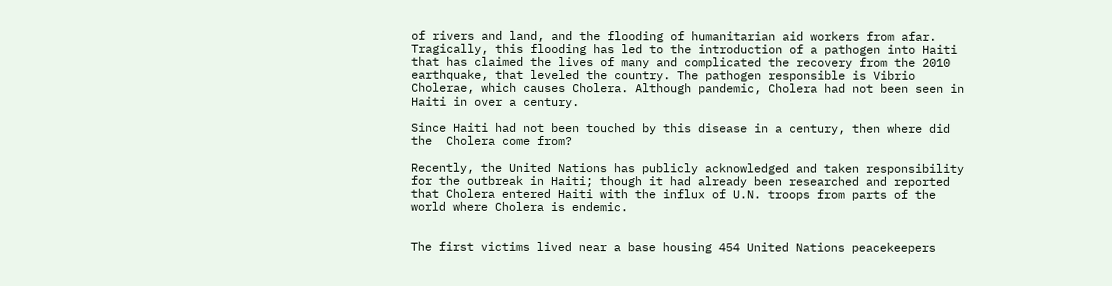of rivers and land, and the flooding of humanitarian aid workers from afar. Tragically, this flooding has led to the introduction of a pathogen into Haiti that has claimed the lives of many and complicated the recovery from the 2010 earthquake, that leveled the country. The pathogen responsible is Vibrio Cholerae, which causes Cholera. Although pandemic, Cholera had not been seen in Haiti in over a century.

Since Haiti had not been touched by this disease in a century, then where did the  Cholera come from?

Recently, the United Nations has publicly acknowledged and taken responsibility for the outbreak in Haiti; though it had already been researched and reported that Cholera entered Haiti with the influx of U.N. troops from parts of the world where Cholera is endemic.


The first victims lived near a base housing 454 United Nations peacekeepers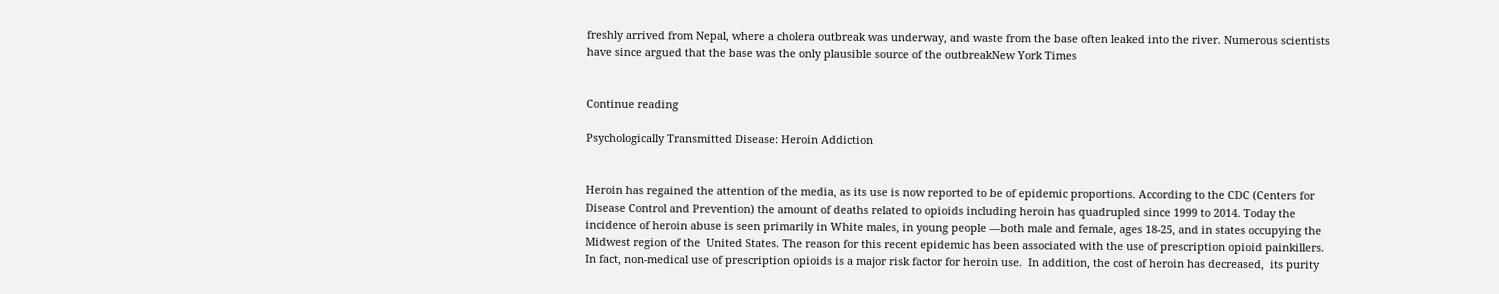freshly arrived from Nepal, where a cholera outbreak was underway, and waste from the base often leaked into the river. Numerous scientists have since argued that the base was the only plausible source of the outbreakNew York Times


Continue reading

Psychologically Transmitted Disease: Heroin Addiction


Heroin has regained the attention of the media, as its use is now reported to be of epidemic proportions. According to the CDC (Centers for Disease Control and Prevention) the amount of deaths related to opioids including heroin has quadrupled since 1999 to 2014. Today the incidence of heroin abuse is seen primarily in White males, in young people —both male and female, ages 18-25, and in states occupying the Midwest region of the  United States. The reason for this recent epidemic has been associated with the use of prescription opioid painkillers. In fact, non-medical use of prescription opioids is a major risk factor for heroin use.  In addition, the cost of heroin has decreased,  its purity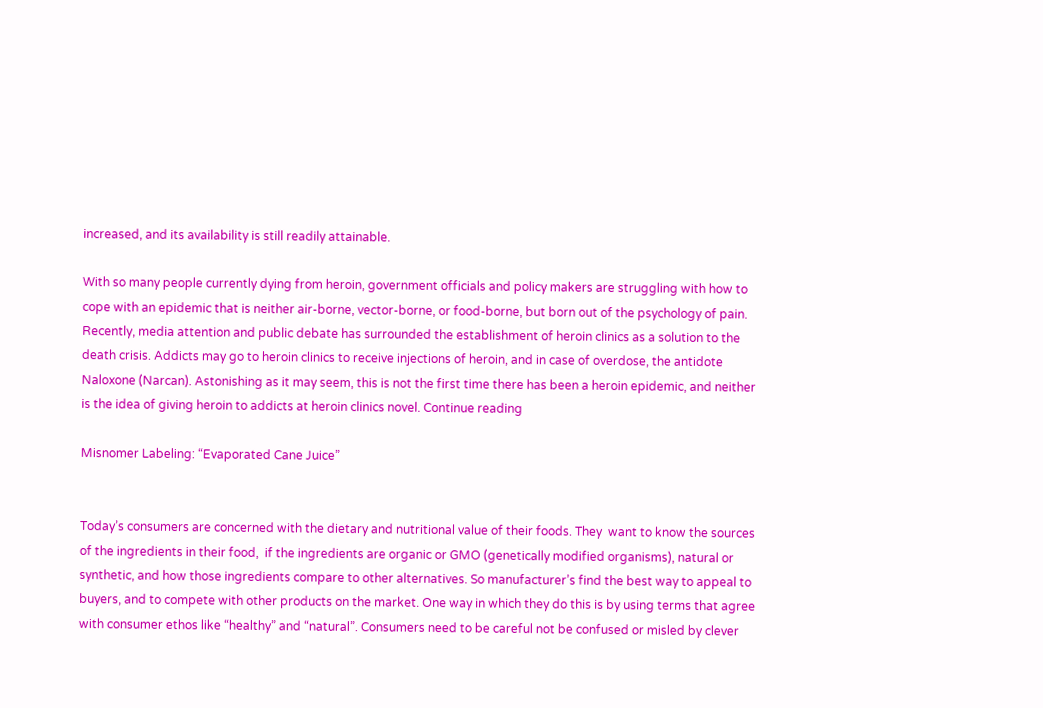increased, and its availability is still readily attainable.

With so many people currently dying from heroin, government officials and policy makers are struggling with how to cope with an epidemic that is neither air-borne, vector-borne, or food-borne, but born out of the psychology of pain. Recently, media attention and public debate has surrounded the establishment of heroin clinics as a solution to the death crisis. Addicts may go to heroin clinics to receive injections of heroin, and in case of overdose, the antidote Naloxone (Narcan). Astonishing as it may seem, this is not the first time there has been a heroin epidemic, and neither is the idea of giving heroin to addicts at heroin clinics novel. Continue reading

Misnomer Labeling: “Evaporated Cane Juice”


Today’s consumers are concerned with the dietary and nutritional value of their foods. They  want to know the sources of the ingredients in their food,  if the ingredients are organic or GMO (genetically modified organisms), natural or synthetic, and how those ingredients compare to other alternatives. So manufacturer’s find the best way to appeal to buyers, and to compete with other products on the market. One way in which they do this is by using terms that agree with consumer ethos like “healthy” and “natural”. Consumers need to be careful not be confused or misled by clever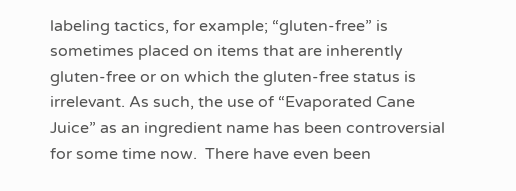labeling tactics, for example; “gluten-free” is sometimes placed on items that are inherently gluten-free or on which the gluten-free status is irrelevant. As such, the use of “Evaporated Cane Juice” as an ingredient name has been controversial for some time now.  There have even been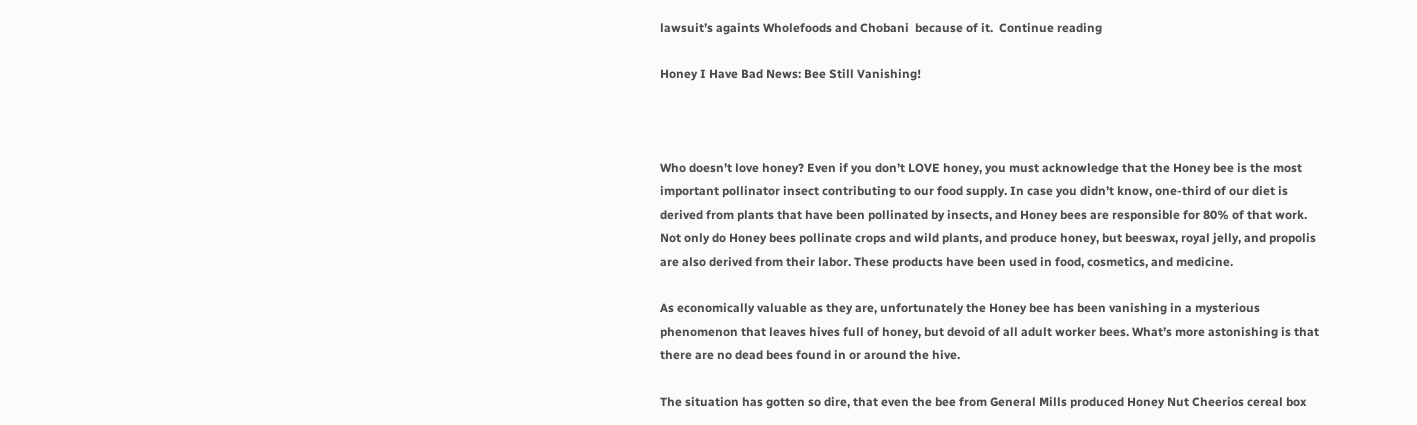lawsuit’s againts Wholefoods and Chobani  because of it.  Continue reading

Honey I Have Bad News: Bee Still Vanishing!



Who doesn’t love honey? Even if you don’t LOVE honey, you must acknowledge that the Honey bee is the most important pollinator insect contributing to our food supply. In case you didn’t know, one-third of our diet is derived from plants that have been pollinated by insects, and Honey bees are responsible for 80% of that work. Not only do Honey bees pollinate crops and wild plants, and produce honey, but beeswax, royal jelly, and propolis are also derived from their labor. These products have been used in food, cosmetics, and medicine.

As economically valuable as they are, unfortunately the Honey bee has been vanishing in a mysterious phenomenon that leaves hives full of honey, but devoid of all adult worker bees. What’s more astonishing is that there are no dead bees found in or around the hive.

The situation has gotten so dire, that even the bee from General Mills produced Honey Nut Cheerios cereal box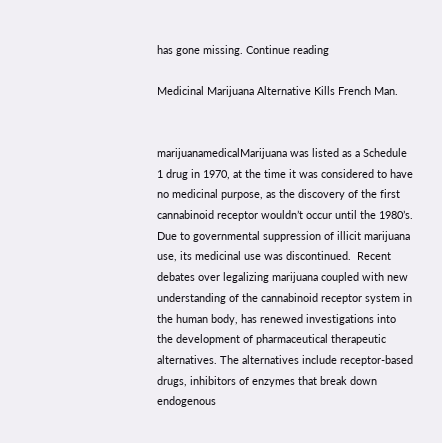has gone missing. Continue reading

Medicinal Marijuana Alternative Kills French Man.


marijuanamedicalMarijuana was listed as a Schedule 1 drug in 1970, at the time it was considered to have no medicinal purpose, as the discovery of the first cannabinoid receptor wouldn’t occur until the 1980’s. Due to governmental suppression of illicit marijuana use, its medicinal use was discontinued.  Recent debates over legalizing marijuana coupled with new understanding of the cannabinoid receptor system in the human body, has renewed investigations into the development of pharmaceutical therapeutic alternatives. The alternatives include receptor-based drugs, inhibitors of enzymes that break down endogenous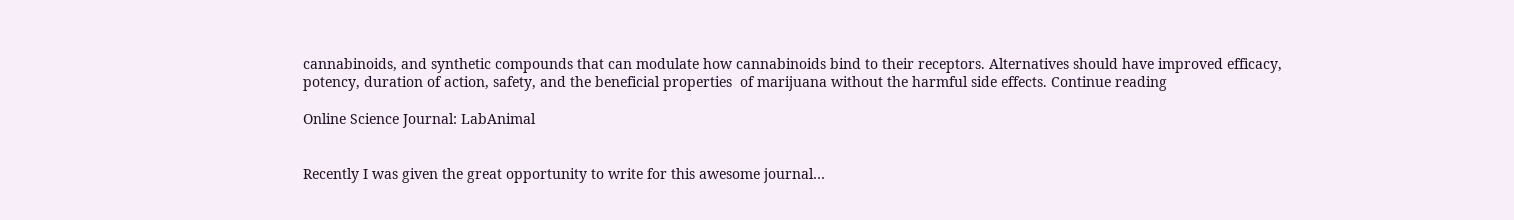cannabinoids, and synthetic compounds that can modulate how cannabinoids bind to their receptors. Alternatives should have improved efficacy, potency, duration of action, safety, and the beneficial properties  of marijuana without the harmful side effects. Continue reading

Online Science Journal: LabAnimal


Recently I was given the great opportunity to write for this awesome journal…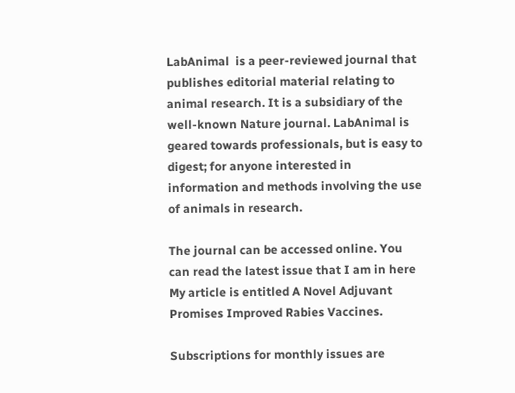LabAnimal  is a peer-reviewed journal that publishes editorial material relating to animal research. It is a subsidiary of the well-known Nature journal. LabAnimal is geared towards professionals, but is easy to digest; for anyone interested in information and methods involving the use of animals in research.

The journal can be accessed online. You can read the latest issue that I am in here My article is entitled A Novel Adjuvant Promises Improved Rabies Vaccines.

Subscriptions for monthly issues are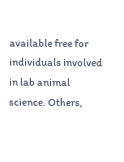available free for individuals involved in lab animal science. Others,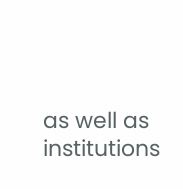as well as institutions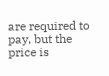are required to pay, but the price is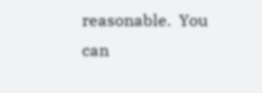reasonable.  You can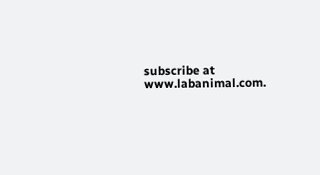subscribe at www.labanimal.com.